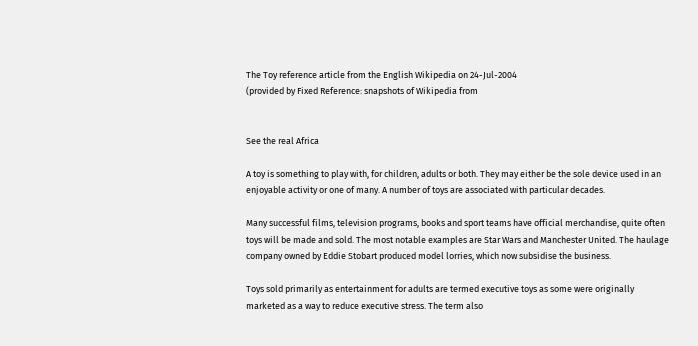The Toy reference article from the English Wikipedia on 24-Jul-2004
(provided by Fixed Reference: snapshots of Wikipedia from


See the real Africa

A toy is something to play with, for children, adults or both. They may either be the sole device used in an enjoyable activity or one of many. A number of toys are associated with particular decades.

Many successful films, television programs, books and sport teams have official merchandise, quite often toys will be made and sold. The most notable examples are Star Wars and Manchester United. The haulage company owned by Eddie Stobart produced model lorries, which now subsidise the business.

Toys sold primarily as entertainment for adults are termed executive toys as some were originally marketed as a way to reduce executive stress. The term also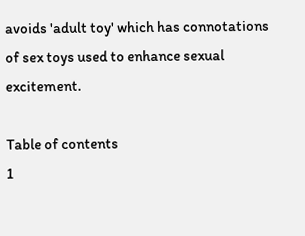avoids 'adult toy' which has connotations of sex toys used to enhance sexual excitement.

Table of contents
1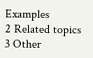Examples
2 Related topics
3 Other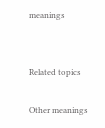meanings


Related topics

Other meanings